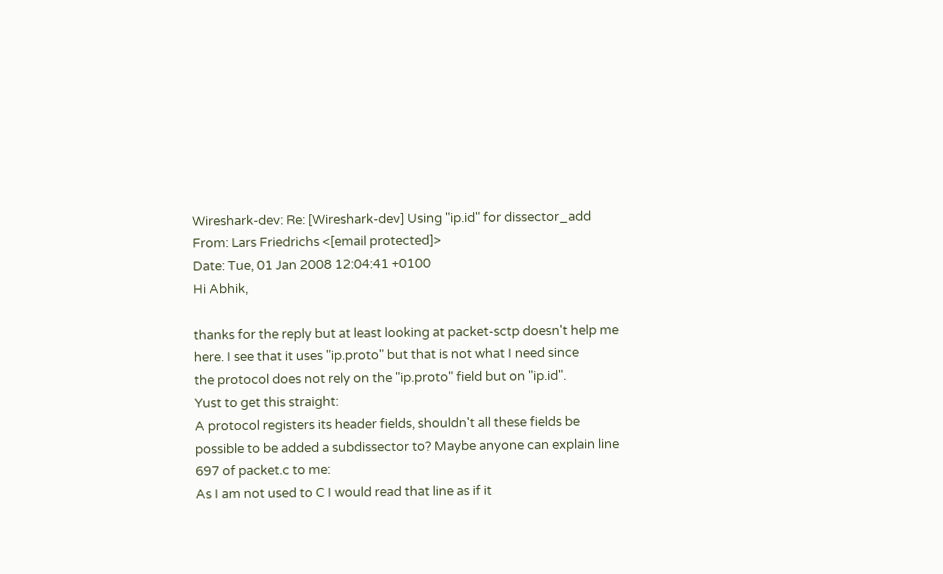Wireshark-dev: Re: [Wireshark-dev] Using "ip.id" for dissector_add
From: Lars Friedrichs <[email protected]>
Date: Tue, 01 Jan 2008 12:04:41 +0100
Hi Abhik,

thanks for the reply but at least looking at packet-sctp doesn't help me
here. I see that it uses "ip.proto" but that is not what I need since
the protocol does not rely on the "ip.proto" field but on "ip.id".
Yust to get this straight:
A protocol registers its header fields, shouldn't all these fields be
possible to be added a subdissector to? Maybe anyone can explain line
697 of packet.c to me:
As I am not used to C I would read that line as if it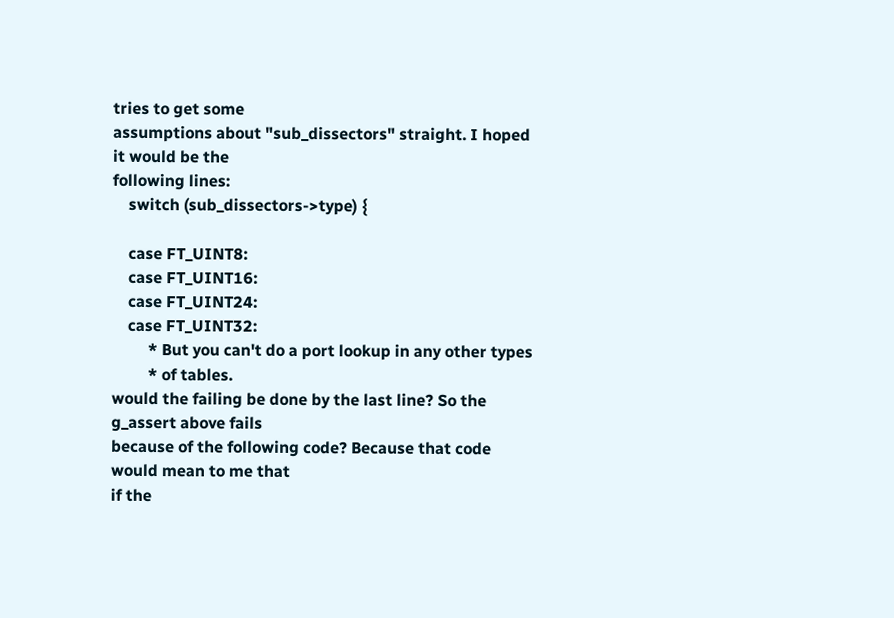tries to get some
assumptions about "sub_dissectors" straight. I hoped it would be the
following lines:
    switch (sub_dissectors->type) {

    case FT_UINT8:
    case FT_UINT16:
    case FT_UINT24:
    case FT_UINT32:
         * But you can't do a port lookup in any other types
         * of tables.
would the failing be done by the last line? So the g_assert above fails
because of the following code? Because that code would mean to me that
if the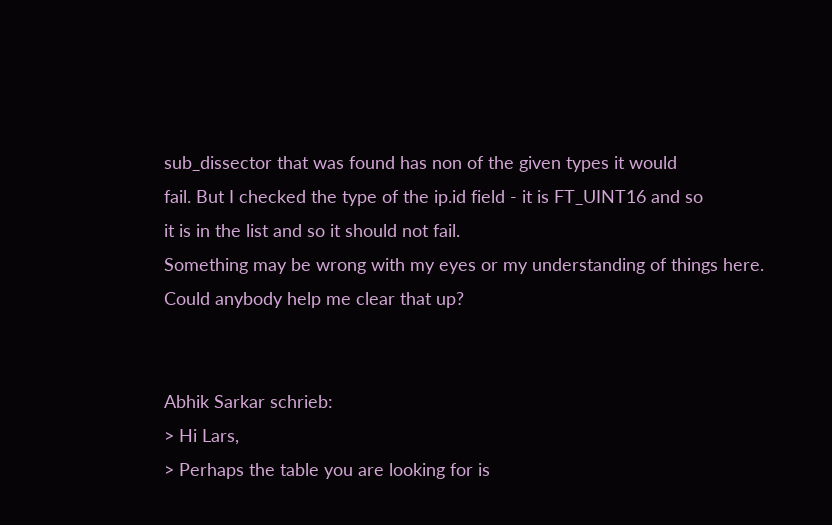sub_dissector that was found has non of the given types it would
fail. But I checked the type of the ip.id field - it is FT_UINT16 and so
it is in the list and so it should not fail.
Something may be wrong with my eyes or my understanding of things here.
Could anybody help me clear that up?


Abhik Sarkar schrieb:
> Hi Lars,
> Perhaps the table you are looking for is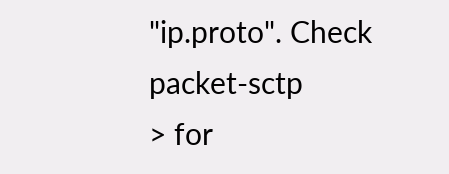"ip.proto". Check packet-sctp
> for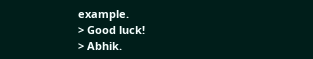example.
> Good luck!
> Abhik.